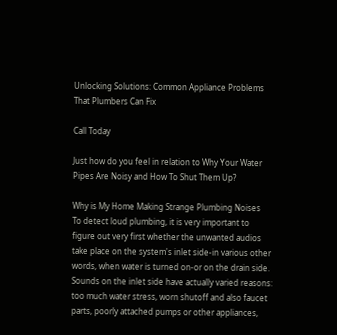Unlocking Solutions: Common Appliance Problems That Plumbers Can Fix

Call Today

Just how do you feel in relation to Why Your Water Pipes Are Noisy and How To Shut Them Up?

Why is My Home Making Strange Plumbing Noises
To detect loud plumbing, it is very important to figure out very first whether the unwanted audios take place on the system's inlet side-in various other words, when water is turned on-or on the drain side. Sounds on the inlet side have actually varied reasons: too much water stress, worn shutoff and also faucet parts, poorly attached pumps or other appliances,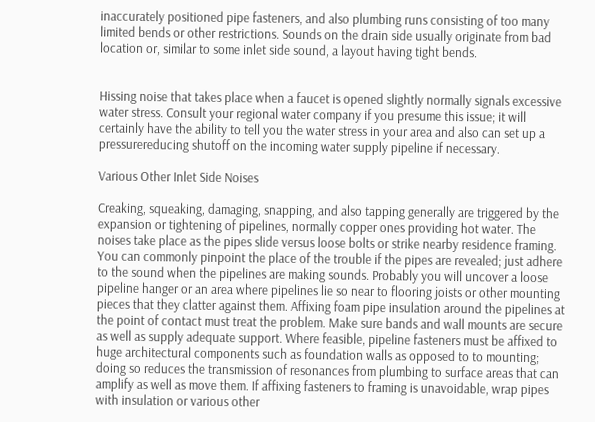inaccurately positioned pipe fasteners, and also plumbing runs consisting of too many limited bends or other restrictions. Sounds on the drain side usually originate from bad location or, similar to some inlet side sound, a layout having tight bends.


Hissing noise that takes place when a faucet is opened slightly normally signals excessive water stress. Consult your regional water company if you presume this issue; it will certainly have the ability to tell you the water stress in your area and also can set up a pressurereducing shutoff on the incoming water supply pipeline if necessary.

Various Other Inlet Side Noises

Creaking, squeaking, damaging, snapping, and also tapping generally are triggered by the expansion or tightening of pipelines, normally copper ones providing hot water. The noises take place as the pipes slide versus loose bolts or strike nearby residence framing. You can commonly pinpoint the place of the trouble if the pipes are revealed; just adhere to the sound when the pipelines are making sounds. Probably you will uncover a loose pipeline hanger or an area where pipelines lie so near to flooring joists or other mounting pieces that they clatter against them. Affixing foam pipe insulation around the pipelines at the point of contact must treat the problem. Make sure bands and wall mounts are secure as well as supply adequate support. Where feasible, pipeline fasteners must be affixed to huge architectural components such as foundation walls as opposed to to mounting; doing so reduces the transmission of resonances from plumbing to surface areas that can amplify as well as move them. If affixing fasteners to framing is unavoidable, wrap pipes with insulation or various other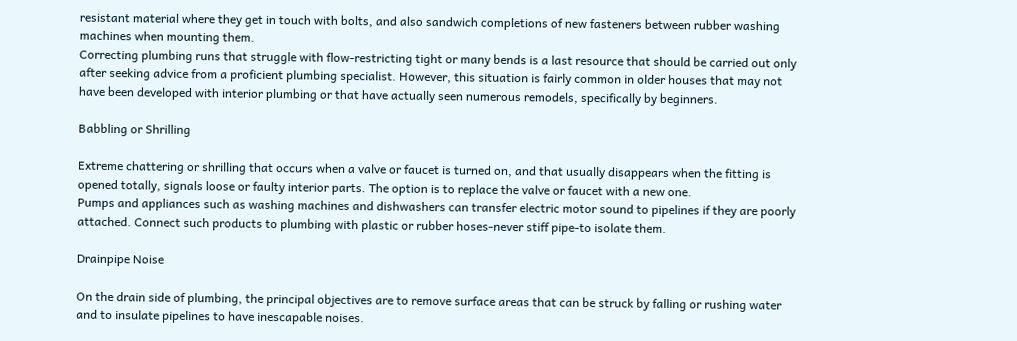resistant material where they get in touch with bolts, and also sandwich completions of new fasteners between rubber washing machines when mounting them.
Correcting plumbing runs that struggle with flow-restricting tight or many bends is a last resource that should be carried out only after seeking advice from a proficient plumbing specialist. However, this situation is fairly common in older houses that may not have been developed with interior plumbing or that have actually seen numerous remodels, specifically by beginners.

Babbling or Shrilling

Extreme chattering or shrilling that occurs when a valve or faucet is turned on, and that usually disappears when the fitting is opened totally, signals loose or faulty interior parts. The option is to replace the valve or faucet with a new one.
Pumps and appliances such as washing machines and dishwashers can transfer electric motor sound to pipelines if they are poorly attached. Connect such products to plumbing with plastic or rubber hoses-never stiff pipe-to isolate them.

Drainpipe Noise

On the drain side of plumbing, the principal objectives are to remove surface areas that can be struck by falling or rushing water and to insulate pipelines to have inescapable noises.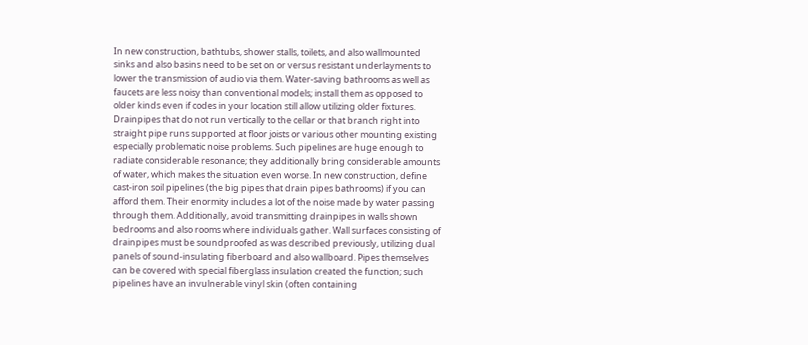In new construction, bathtubs, shower stalls, toilets, and also wallmounted sinks and also basins need to be set on or versus resistant underlayments to lower the transmission of audio via them. Water-saving bathrooms as well as faucets are less noisy than conventional models; install them as opposed to older kinds even if codes in your location still allow utilizing older fixtures.
Drainpipes that do not run vertically to the cellar or that branch right into straight pipe runs supported at floor joists or various other mounting existing especially problematic noise problems. Such pipelines are huge enough to radiate considerable resonance; they additionally bring considerable amounts of water, which makes the situation even worse. In new construction, define cast-iron soil pipelines (the big pipes that drain pipes bathrooms) if you can afford them. Their enormity includes a lot of the noise made by water passing through them. Additionally, avoid transmitting drainpipes in walls shown bedrooms and also rooms where individuals gather. Wall surfaces consisting of drainpipes must be soundproofed as was described previously, utilizing dual panels of sound-insulating fiberboard and also wallboard. Pipes themselves can be covered with special fiberglass insulation created the function; such pipelines have an invulnerable vinyl skin (often containing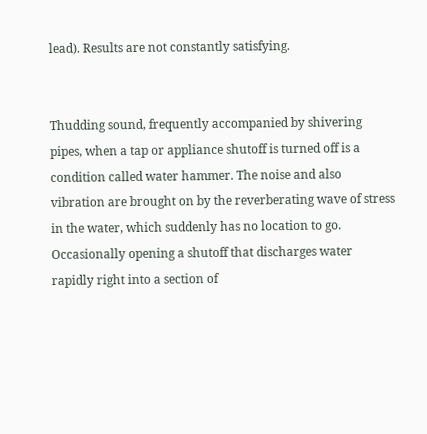lead). Results are not constantly satisfying.


Thudding sound, frequently accompanied by shivering pipes, when a tap or appliance shutoff is turned off is a condition called water hammer. The noise and also vibration are brought on by the reverberating wave of stress in the water, which suddenly has no location to go. Occasionally opening a shutoff that discharges water rapidly right into a section of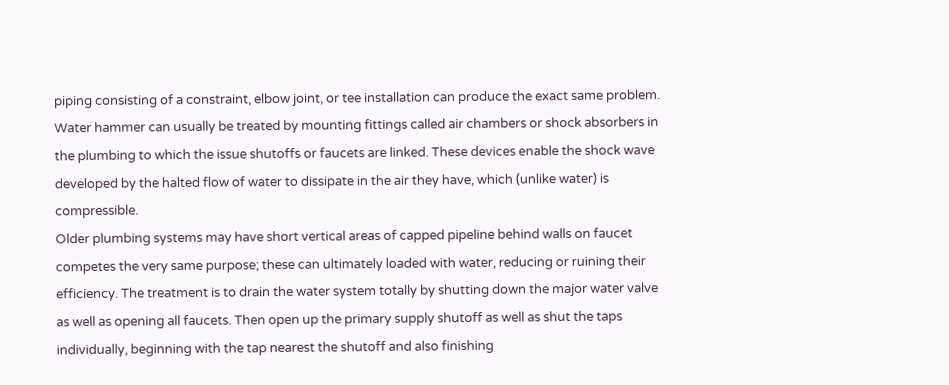piping consisting of a constraint, elbow joint, or tee installation can produce the exact same problem.
Water hammer can usually be treated by mounting fittings called air chambers or shock absorbers in the plumbing to which the issue shutoffs or faucets are linked. These devices enable the shock wave developed by the halted flow of water to dissipate in the air they have, which (unlike water) is compressible.
Older plumbing systems may have short vertical areas of capped pipeline behind walls on faucet competes the very same purpose; these can ultimately loaded with water, reducing or ruining their efficiency. The treatment is to drain the water system totally by shutting down the major water valve as well as opening all faucets. Then open up the primary supply shutoff as well as shut the taps individually, beginning with the tap nearest the shutoff and also finishing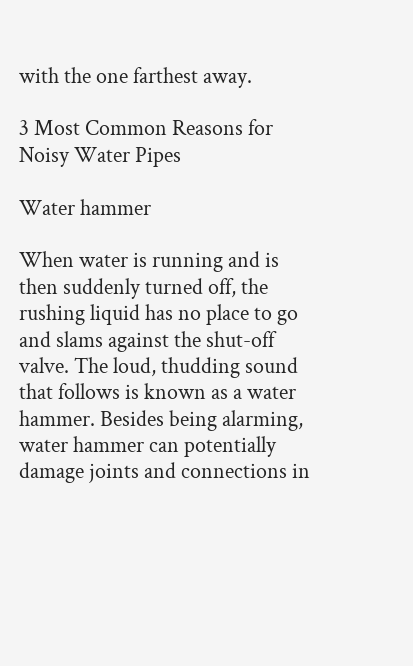with the one farthest away.

3 Most Common Reasons for Noisy Water Pipes

Water hammer

When water is running and is then suddenly turned off, the rushing liquid has no place to go and slams against the shut-off valve. The loud, thudding sound that follows is known as a water hammer. Besides being alarming, water hammer can potentially damage joints and connections in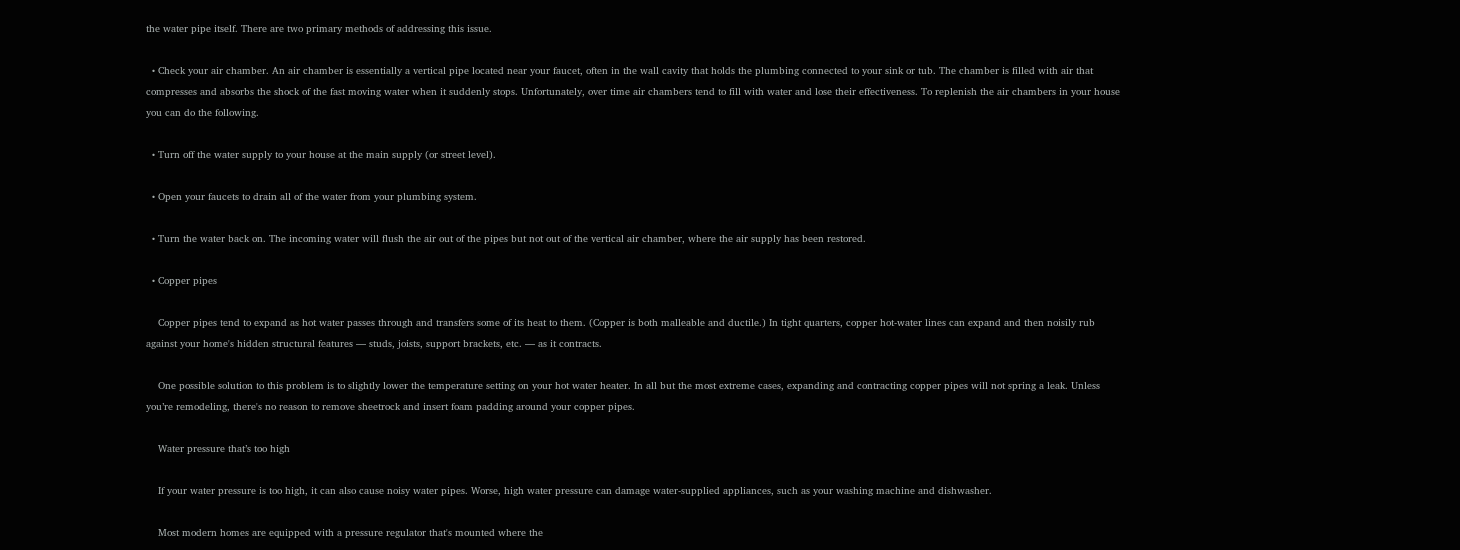the water pipe itself. There are two primary methods of addressing this issue.

  • Check your air chamber. An air chamber is essentially a vertical pipe located near your faucet, often in the wall cavity that holds the plumbing connected to your sink or tub. The chamber is filled with air that compresses and absorbs the shock of the fast moving water when it suddenly stops. Unfortunately, over time air chambers tend to fill with water and lose their effectiveness. To replenish the air chambers in your house you can do the following.

  • Turn off the water supply to your house at the main supply (or street level).

  • Open your faucets to drain all of the water from your plumbing system.

  • Turn the water back on. The incoming water will flush the air out of the pipes but not out of the vertical air chamber, where the air supply has been restored.

  • Copper pipes

    Copper pipes tend to expand as hot water passes through and transfers some of its heat to them. (Copper is both malleable and ductile.) In tight quarters, copper hot-water lines can expand and then noisily rub against your home's hidden structural features — studs, joists, support brackets, etc. — as it contracts.

    One possible solution to this problem is to slightly lower the temperature setting on your hot water heater. In all but the most extreme cases, expanding and contracting copper pipes will not spring a leak. Unless you’re remodeling, there's no reason to remove sheetrock and insert foam padding around your copper pipes.

    Water pressure that’s too high

    If your water pressure is too high, it can also cause noisy water pipes. Worse, high water pressure can damage water-supplied appliances, such as your washing machine and dishwasher.

    Most modern homes are equipped with a pressure regulator that's mounted where the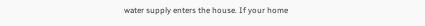water supply enters the house. If your home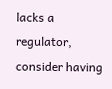lacks a regulator, consider having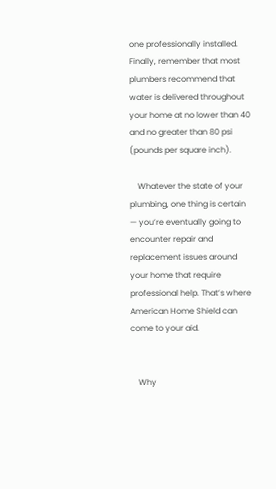one professionally installed. Finally, remember that most plumbers recommend that water is delivered throughout your home at no lower than 40 and no greater than 80 psi (pounds per square inch).

    Whatever the state of your plumbing, one thing is certain — you’re eventually going to encounter repair and replacement issues around your home that require professional help. That’s where American Home Shield can come to your aid.


    Why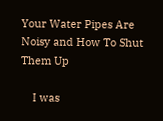Your Water Pipes Are Noisy and How To Shut Them Up

    I was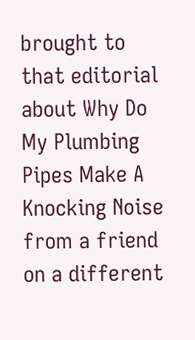brought to that editorial about Why Do My Plumbing Pipes Make A Knocking Noise from a friend on a different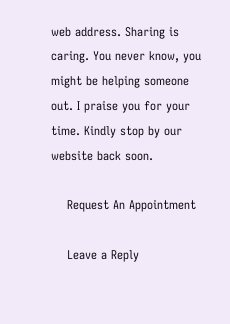web address. Sharing is caring. You never know, you might be helping someone out. I praise you for your time. Kindly stop by our website back soon.

    Request An Appointment

    Leave a Reply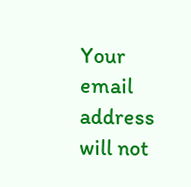Your email address will not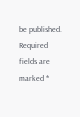be published. Required fields are marked *